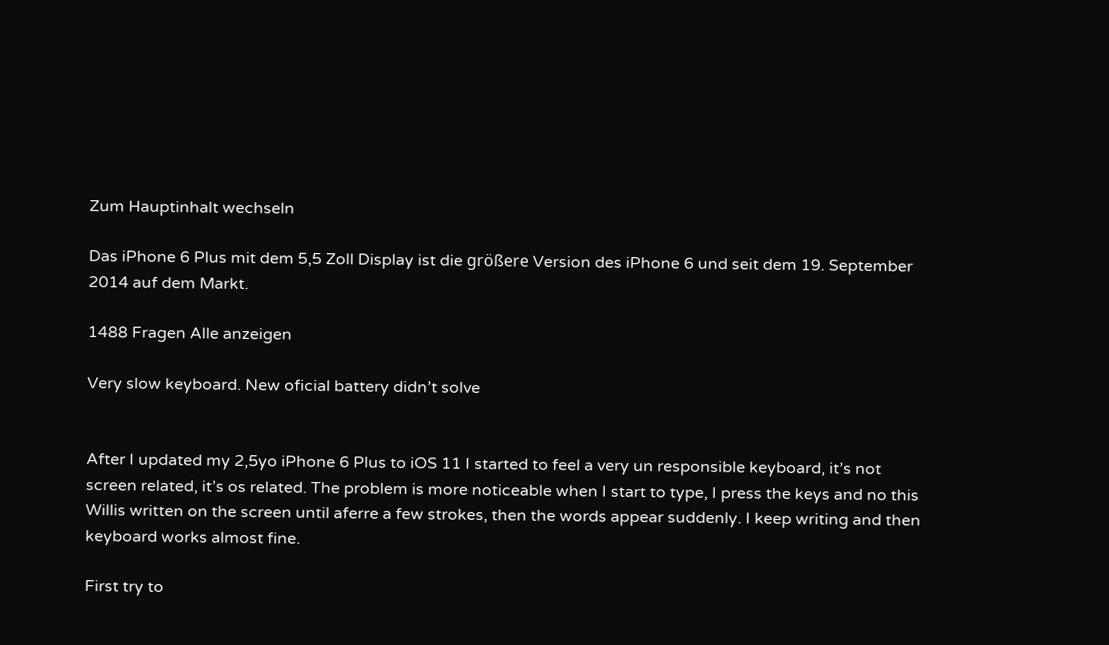Zum Hauptinhalt wechseln

Das iPhone 6 Plus mit dem 5,5 Zoll Display ist die größere Version des iPhone 6 und seit dem 19. September 2014 auf dem Markt.

1488 Fragen Alle anzeigen

Very slow keyboard. New oficial battery didn’t solve


After I updated my 2,5yo iPhone 6 Plus to iOS 11 I started to feel a very un responsible keyboard, it’s not screen related, it’s os related. The problem is more noticeable when I start to type, I press the keys and no this Willis written on the screen until aferre a few strokes, then the words appear suddenly. I keep writing and then keyboard works almost fine.

First try to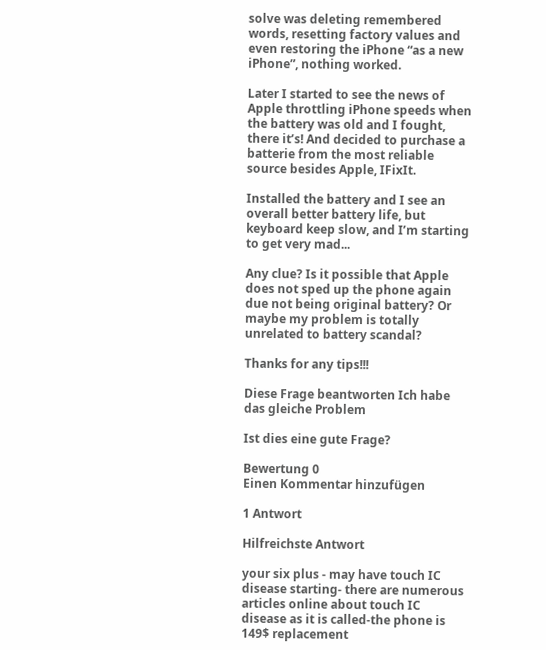solve was deleting remembered words, resetting factory values and even restoring the iPhone “as a new iPhone”, nothing worked.

Later I started to see the news of Apple throttling iPhone speeds when the battery was old and I fought, there it’s! And decided to purchase a batterie from the most reliable source besides Apple, IFixIt.

Installed the battery and I see an overall better battery life, but keyboard keep slow, and I’m starting to get very mad...

Any clue? Is it possible that Apple does not sped up the phone again due not being original battery? Or maybe my problem is totally unrelated to battery scandal?

Thanks for any tips!!!

Diese Frage beantworten Ich habe das gleiche Problem

Ist dies eine gute Frage?

Bewertung 0
Einen Kommentar hinzufügen

1 Antwort

Hilfreichste Antwort

your six plus - may have touch IC disease starting- there are numerous articles online about touch IC disease as it is called-the phone is 149$ replacement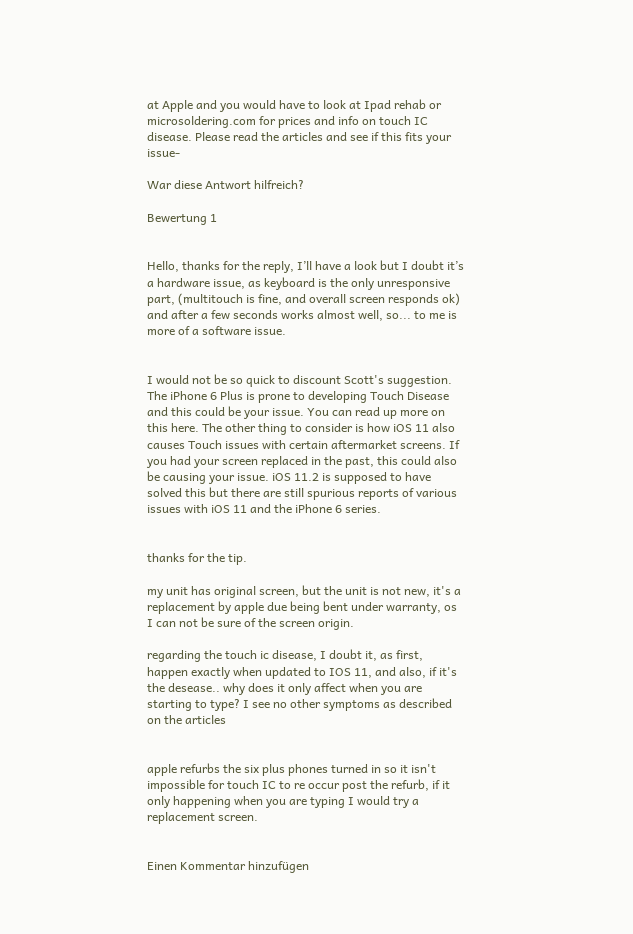at Apple and you would have to look at Ipad rehab or microsoldering.com for prices and info on touch IC disease. Please read the articles and see if this fits your issue-

War diese Antwort hilfreich?

Bewertung 1


Hello, thanks for the reply, I’ll have a look but I doubt it’s a hardware issue, as keyboard is the only unresponsive part, (multitouch is fine, and overall screen responds ok) and after a few seconds works almost well, so... to me is more of a software issue.


I would not be so quick to discount Scott's suggestion. The iPhone 6 Plus is prone to developing Touch Disease and this could be your issue. You can read up more on this here. The other thing to consider is how iOS 11 also causes Touch issues with certain aftermarket screens. If you had your screen replaced in the past, this could also be causing your issue. iOS 11.2 is supposed to have solved this but there are still spurious reports of various issues with iOS 11 and the iPhone 6 series.


thanks for the tip.

my unit has original screen, but the unit is not new, it's a replacement by apple due being bent under warranty, os I can not be sure of the screen origin.

regarding the touch ic disease, I doubt it, as first, happen exactly when updated to IOS 11, and also, if it's the desease.. why does it only affect when you are starting to type? I see no other symptoms as described on the articles


apple refurbs the six plus phones turned in so it isn't impossible for touch IC to re occur post the refurb, if it only happening when you are typing I would try a replacement screen.


Einen Kommentar hinzufügen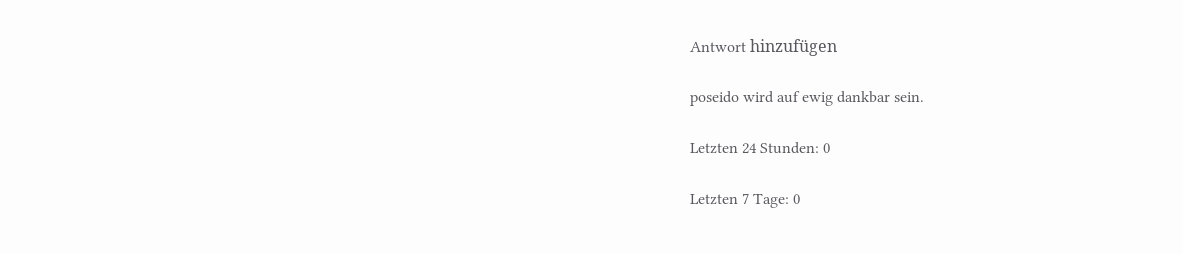Antwort hinzufügen

poseido wird auf ewig dankbar sein.

Letzten 24 Stunden: 0

Letzten 7 Tage: 0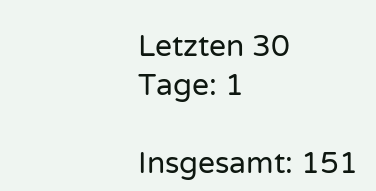Letzten 30 Tage: 1

Insgesamt: 151